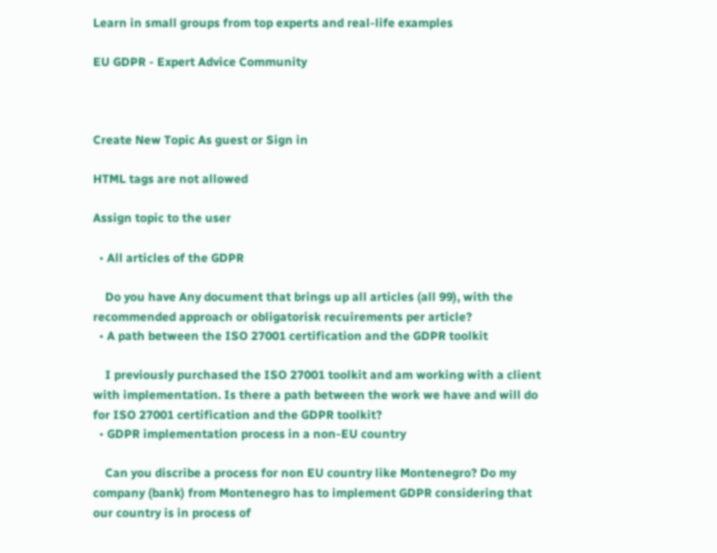Learn in small groups from top experts and real-life examples

EU GDPR - Expert Advice Community



Create New Topic As guest or Sign in

HTML tags are not allowed

Assign topic to the user

  • All articles of the GDPR

    Do you have Any document that brings up all articles (all 99), with the recommended approach or obligatorisk recuirements per article?
  • A path between the ISO 27001 certification and the GDPR toolkit

    I previously purchased the ISO 27001 toolkit and am working with a client with implementation. Is there a path between the work we have and will do for ISO 27001 certification and the GDPR toolkit?
  • GDPR implementation process in a non-EU country

    Can you discribe a process for non EU country like Montenegro? Do my company (bank) from Montenegro has to implement GDPR considering that our country is in process of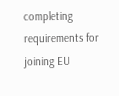completing requirements for joining EU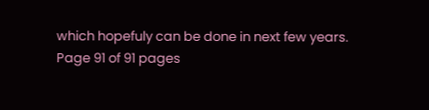which hopefuly can be done in next few years.
Page 91 of 91 pages